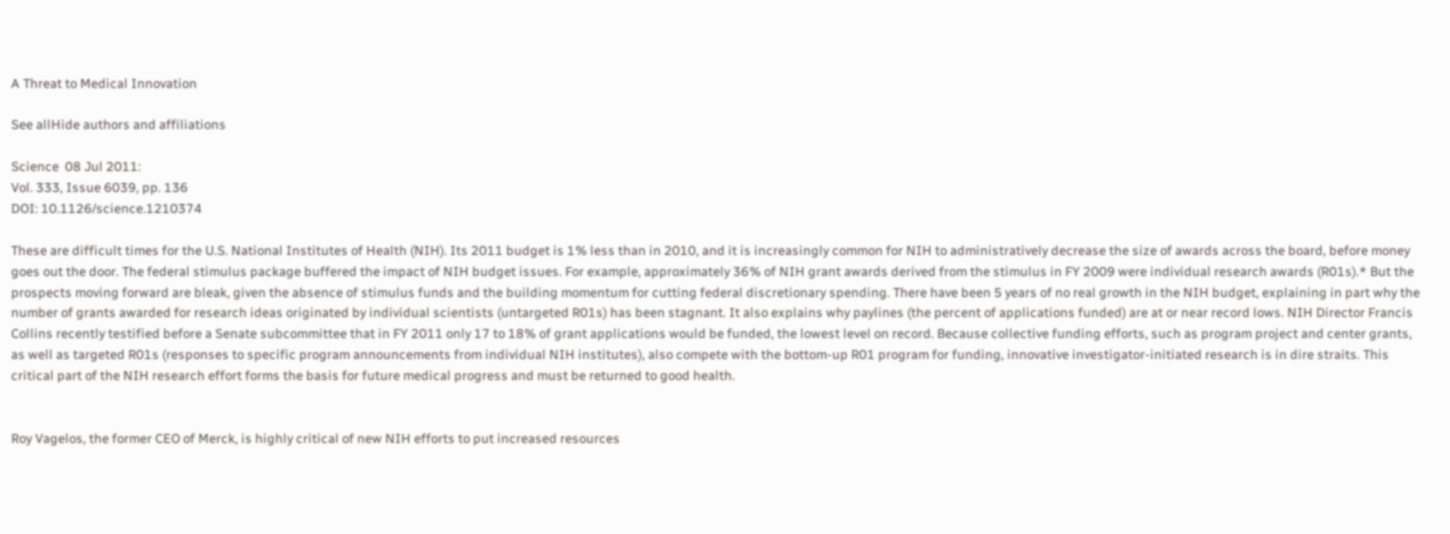A Threat to Medical Innovation

See allHide authors and affiliations

Science  08 Jul 2011:
Vol. 333, Issue 6039, pp. 136
DOI: 10.1126/science.1210374

These are difficult times for the U.S. National Institutes of Health (NIH). Its 2011 budget is 1% less than in 2010, and it is increasingly common for NIH to administratively decrease the size of awards across the board, before money goes out the door. The federal stimulus package buffered the impact of NIH budget issues. For example, approximately 36% of NIH grant awards derived from the stimulus in FY 2009 were individual research awards (R01s).* But the prospects moving forward are bleak, given the absence of stimulus funds and the building momentum for cutting federal discretionary spending. There have been 5 years of no real growth in the NIH budget, explaining in part why the number of grants awarded for research ideas originated by individual scientists (untargeted R01s) has been stagnant. It also explains why paylines (the percent of applications funded) are at or near record lows. NIH Director Francis Collins recently testified before a Senate subcommittee that in FY 2011 only 17 to 18% of grant applications would be funded, the lowest level on record. Because collective funding efforts, such as program project and center grants, as well as targeted R01s (responses to specific program announcements from individual NIH institutes), also compete with the bottom-up R01 program for funding, innovative investigator-initiated research is in dire straits. This critical part of the NIH research effort forms the basis for future medical progress and must be returned to good health.


Roy Vagelos, the former CEO of Merck, is highly critical of new NIH efforts to put increased resources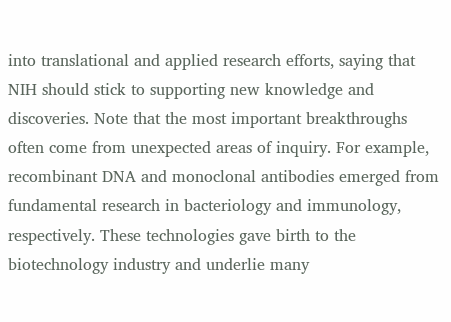into translational and applied research efforts, saying that NIH should stick to supporting new knowledge and discoveries. Note that the most important breakthroughs often come from unexpected areas of inquiry. For example, recombinant DNA and monoclonal antibodies emerged from fundamental research in bacteriology and immunology, respectively. These technologies gave birth to the biotechnology industry and underlie many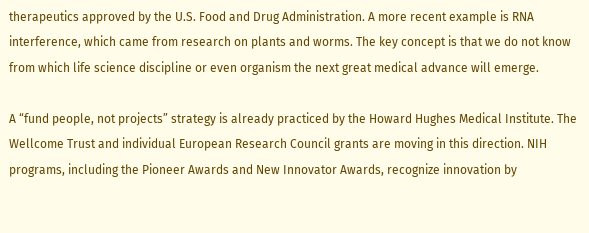therapeutics approved by the U.S. Food and Drug Administration. A more recent example is RNA interference, which came from research on plants and worms. The key concept is that we do not know from which life science discipline or even organism the next great medical advance will emerge.

A “fund people, not projects” strategy is already practiced by the Howard Hughes Medical Institute. The Wellcome Trust and individual European Research Council grants are moving in this direction. NIH programs, including the Pioneer Awards and New Innovator Awards, recognize innovation by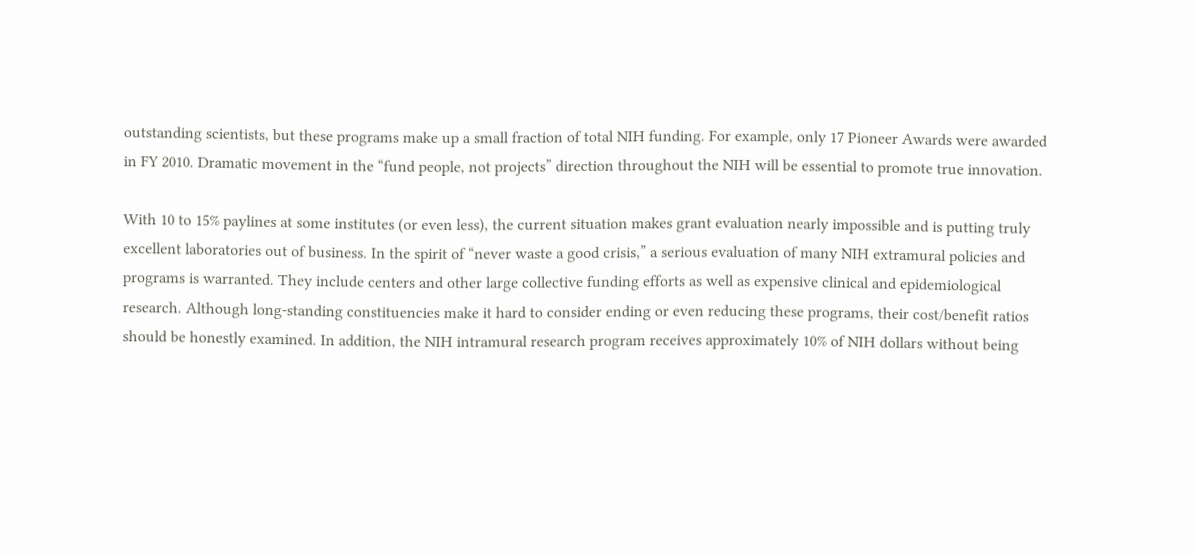outstanding scientists, but these programs make up a small fraction of total NIH funding. For example, only 17 Pioneer Awards were awarded in FY 2010. Dramatic movement in the “fund people, not projects” direction throughout the NIH will be essential to promote true innovation.

With 10 to 15% paylines at some institutes (or even less), the current situation makes grant evaluation nearly impossible and is putting truly excellent laboratories out of business. In the spirit of “never waste a good crisis,” a serious evaluation of many NIH extramural policies and programs is warranted. They include centers and other large collective funding efforts as well as expensive clinical and epidemiological research. Although long-standing constituencies make it hard to consider ending or even reducing these programs, their cost/benefit ratios should be honestly examined. In addition, the NIH intramural research program receives approximately 10% of NIH dollars without being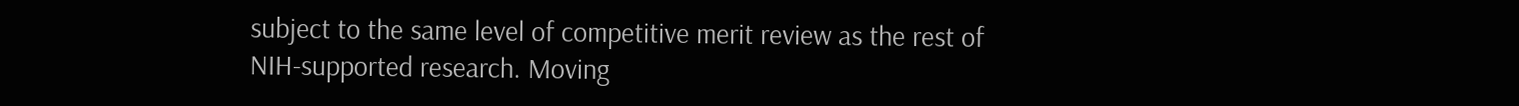subject to the same level of competitive merit review as the rest of NIH-supported research. Moving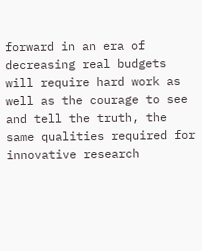forward in an era of decreasing real budgets will require hard work as well as the courage to see and tell the truth, the same qualities required for innovative research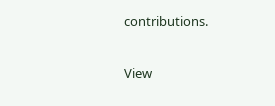contributions.

View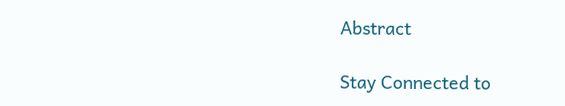Abstract

Stay Connected to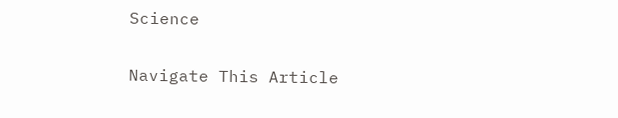Science

Navigate This Article